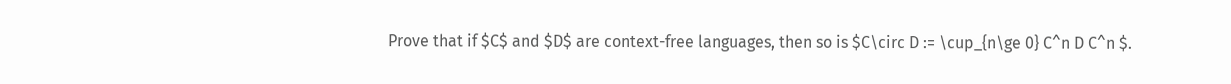Prove that if $C$ and $D$ are context-free languages, then so is $C\circ D := \cup_{n\ge 0} C^n D C^n $.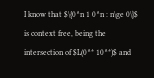I know that $\{0^n 1 0^n : n\ge 0\}$ is context free, being the intersection of $L(0^* 10^*)$ and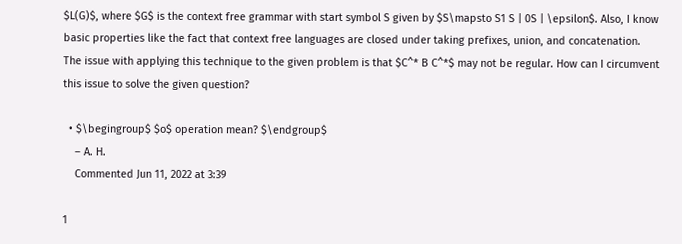$L(G)$, where $G$ is the context free grammar with start symbol S given by $S\mapsto S1 S | 0S | \epsilon$. Also, I know basic properties like the fact that context free languages are closed under taking prefixes, union, and concatenation. The issue with applying this technique to the given problem is that $C^* B C^*$ may not be regular. How can I circumvent this issue to solve the given question?

  • $\begingroup$ $o$ operation mean? $\endgroup$
    – A. H.
    Commented Jun 11, 2022 at 3:39

1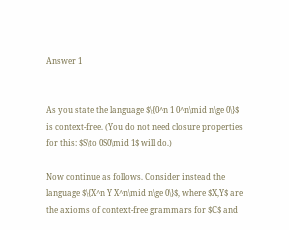Answer 1


As you state the language $\{0^n 1 0^n\mid n\ge 0\}$ is context-free. (You do not need closure properties for this: $S\to 0S0\mid 1$ will do.)

Now continue as follows. Consider instead the language $\{X^n Y X^n\mid n\ge 0\}$, where $X,Y$ are the axioms of context-free grammars for $C$ and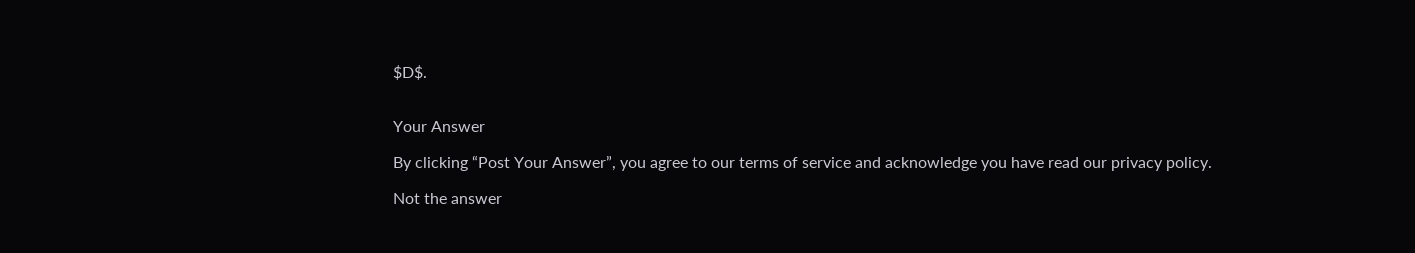$D$.


Your Answer

By clicking “Post Your Answer”, you agree to our terms of service and acknowledge you have read our privacy policy.

Not the answer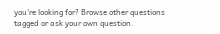you're looking for? Browse other questions tagged or ask your own question.